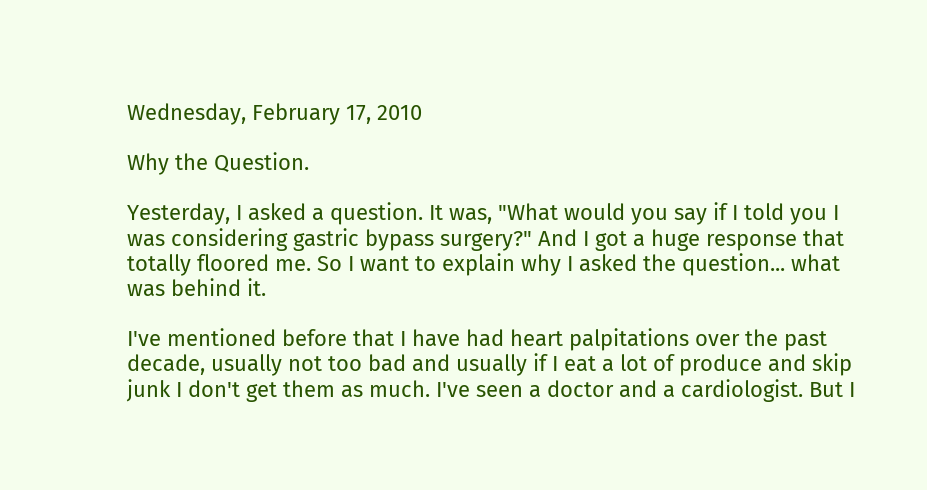Wednesday, February 17, 2010

Why the Question.

Yesterday, I asked a question. It was, "What would you say if I told you I was considering gastric bypass surgery?" And I got a huge response that totally floored me. So I want to explain why I asked the question... what was behind it.

I've mentioned before that I have had heart palpitations over the past decade, usually not too bad and usually if I eat a lot of produce and skip junk I don't get them as much. I've seen a doctor and a cardiologist. But I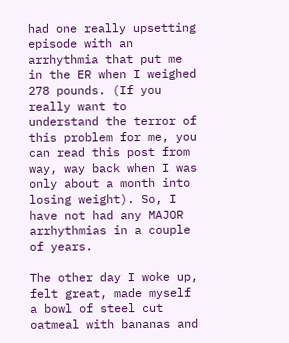had one really upsetting episode with an arrhythmia that put me in the ER when I weighed 278 pounds. (If you really want to understand the terror of this problem for me, you can read this post from way, way back when I was only about a month into losing weight). So, I have not had any MAJOR arrhythmias in a couple of years.

The other day I woke up, felt great, made myself a bowl of steel cut oatmeal with bananas and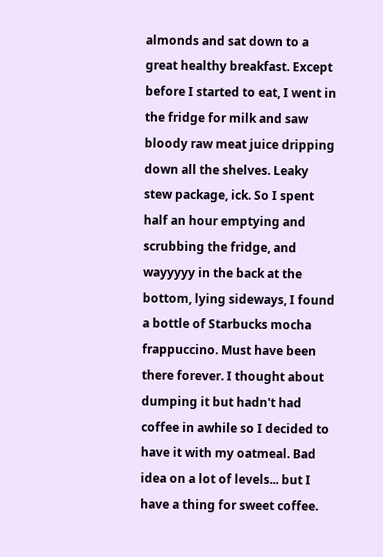almonds and sat down to a great healthy breakfast. Except before I started to eat, I went in the fridge for milk and saw bloody raw meat juice dripping down all the shelves. Leaky stew package, ick. So I spent half an hour emptying and scrubbing the fridge, and wayyyyy in the back at the bottom, lying sideways, I found a bottle of Starbucks mocha frappuccino. Must have been there forever. I thought about dumping it but hadn't had coffee in awhile so I decided to have it with my oatmeal. Bad idea on a lot of levels... but I have a thing for sweet coffee.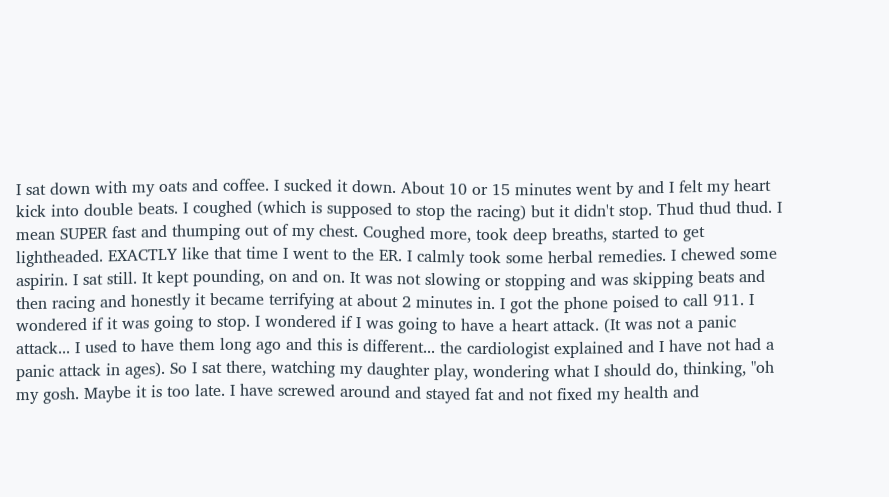I sat down with my oats and coffee. I sucked it down. About 10 or 15 minutes went by and I felt my heart kick into double beats. I coughed (which is supposed to stop the racing) but it didn't stop. Thud thud thud. I mean SUPER fast and thumping out of my chest. Coughed more, took deep breaths, started to get lightheaded. EXACTLY like that time I went to the ER. I calmly took some herbal remedies. I chewed some aspirin. I sat still. It kept pounding, on and on. It was not slowing or stopping and was skipping beats and then racing and honestly it became terrifying at about 2 minutes in. I got the phone poised to call 911. I wondered if it was going to stop. I wondered if I was going to have a heart attack. (It was not a panic attack... I used to have them long ago and this is different... the cardiologist explained and I have not had a panic attack in ages). So I sat there, watching my daughter play, wondering what I should do, thinking, "oh my gosh. Maybe it is too late. I have screwed around and stayed fat and not fixed my health and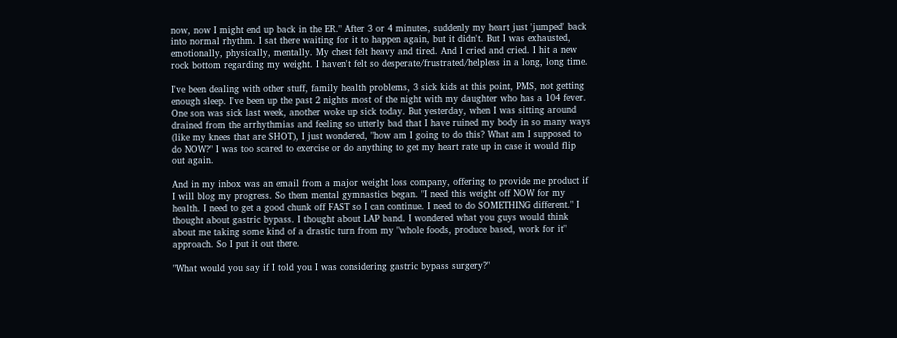now, now I might end up back in the ER." After 3 or 4 minutes, suddenly my heart just 'jumped' back into normal rhythm. I sat there waiting for it to happen again, but it didn't. But I was exhausted, emotionally, physically, mentally. My chest felt heavy and tired. And I cried and cried. I hit a new rock bottom regarding my weight. I haven't felt so desperate/frustrated/helpless in a long, long time.

I've been dealing with other stuff, family health problems, 3 sick kids at this point, PMS, not getting enough sleep. I've been up the past 2 nights most of the night with my daughter who has a 104 fever. One son was sick last week, another woke up sick today. But yesterday, when I was sitting around drained from the arrhythmias and feeling so utterly bad that I have ruined my body in so many ways (like my knees that are SHOT), I just wondered, "how am I going to do this? What am I supposed to do NOW?" I was too scared to exercise or do anything to get my heart rate up in case it would flip out again.

And in my inbox was an email from a major weight loss company, offering to provide me product if I will blog my progress. So them mental gymnastics began. "I need this weight off NOW for my health. I need to get a good chunk off FAST so I can continue. I need to do SOMETHING different." I thought about gastric bypass. I thought about LAP band. I wondered what you guys would think about me taking some kind of a drastic turn from my "whole foods, produce based, work for it" approach. So I put it out there.

"What would you say if I told you I was considering gastric bypass surgery?"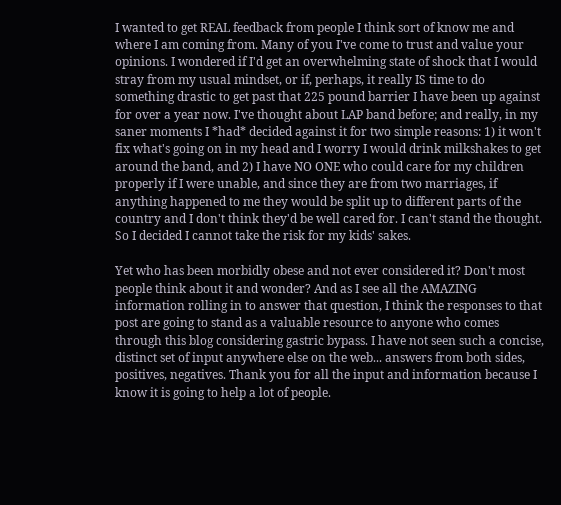I wanted to get REAL feedback from people I think sort of know me and where I am coming from. Many of you I've come to trust and value your opinions. I wondered if I'd get an overwhelming state of shock that I would stray from my usual mindset, or if, perhaps, it really IS time to do something drastic to get past that 225 pound barrier I have been up against for over a year now. I've thought about LAP band before; and really, in my saner moments I *had* decided against it for two simple reasons: 1) it won't fix what's going on in my head and I worry I would drink milkshakes to get around the band, and 2) I have NO ONE who could care for my children properly if I were unable, and since they are from two marriages, if anything happened to me they would be split up to different parts of the country and I don't think they'd be well cared for. I can't stand the thought. So I decided I cannot take the risk for my kids' sakes.

Yet who has been morbidly obese and not ever considered it? Don't most people think about it and wonder? And as I see all the AMAZING information rolling in to answer that question, I think the responses to that post are going to stand as a valuable resource to anyone who comes through this blog considering gastric bypass. I have not seen such a concise, distinct set of input anywhere else on the web... answers from both sides, positives, negatives. Thank you for all the input and information because I know it is going to help a lot of people.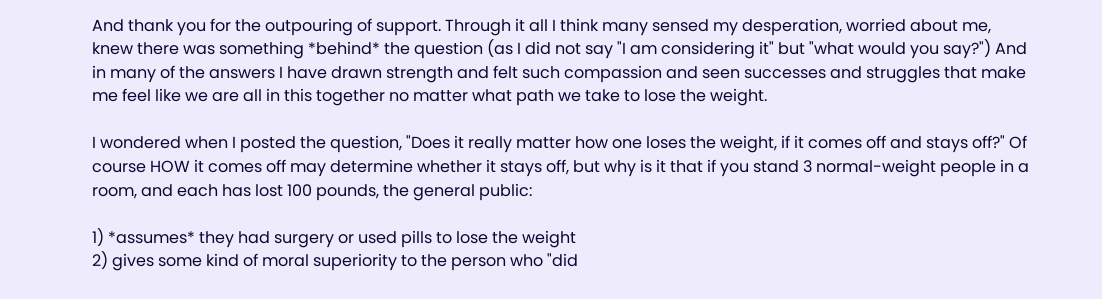And thank you for the outpouring of support. Through it all I think many sensed my desperation, worried about me, knew there was something *behind* the question (as I did not say "I am considering it" but "what would you say?") And in many of the answers I have drawn strength and felt such compassion and seen successes and struggles that make me feel like we are all in this together no matter what path we take to lose the weight.

I wondered when I posted the question, "Does it really matter how one loses the weight, if it comes off and stays off?" Of course HOW it comes off may determine whether it stays off, but why is it that if you stand 3 normal-weight people in a room, and each has lost 100 pounds, the general public:

1) *assumes* they had surgery or used pills to lose the weight
2) gives some kind of moral superiority to the person who "did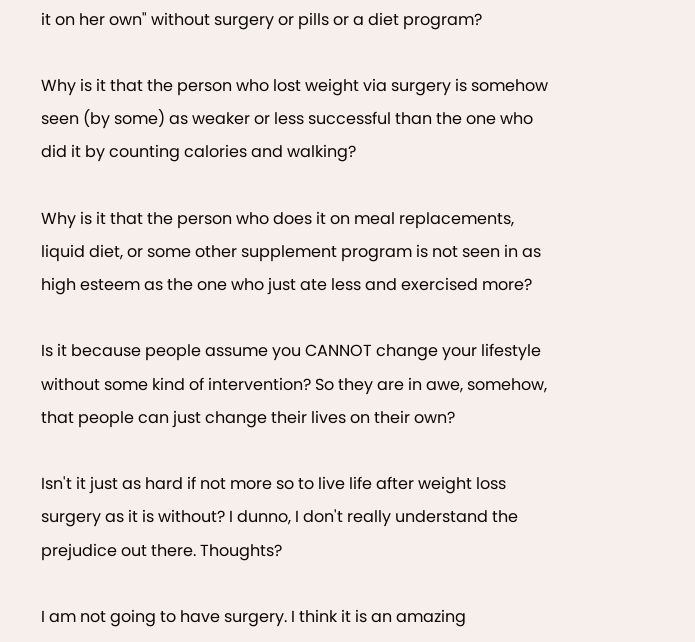it on her own" without surgery or pills or a diet program?

Why is it that the person who lost weight via surgery is somehow seen (by some) as weaker or less successful than the one who did it by counting calories and walking?

Why is it that the person who does it on meal replacements, liquid diet, or some other supplement program is not seen in as high esteem as the one who just ate less and exercised more?

Is it because people assume you CANNOT change your lifestyle without some kind of intervention? So they are in awe, somehow, that people can just change their lives on their own?

Isn't it just as hard if not more so to live life after weight loss surgery as it is without? I dunno, I don't really understand the prejudice out there. Thoughts?

I am not going to have surgery. I think it is an amazing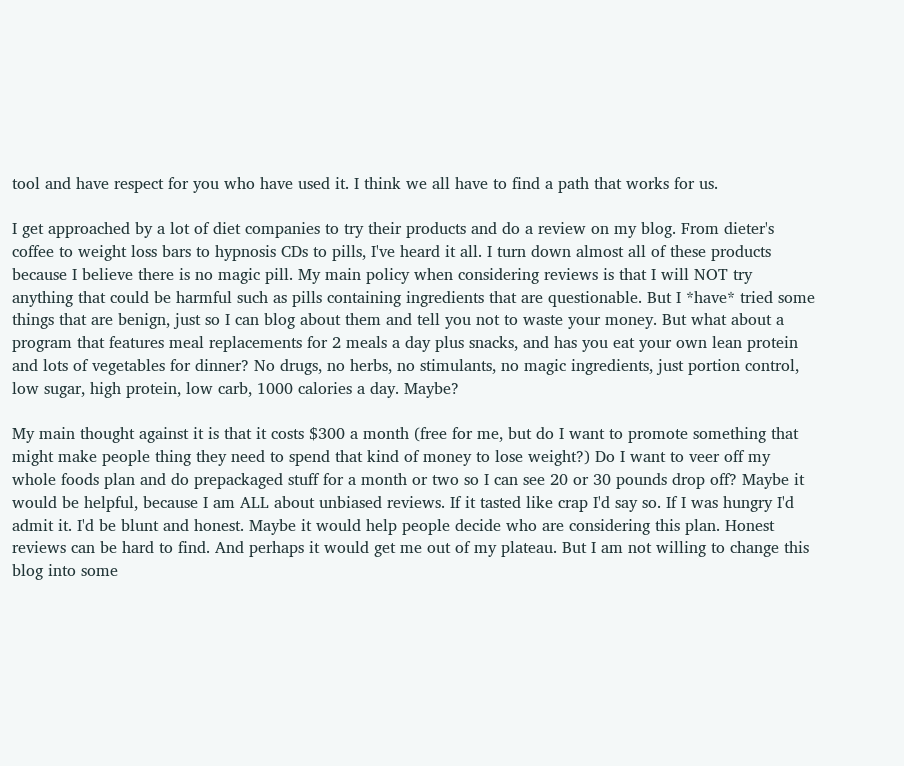tool and have respect for you who have used it. I think we all have to find a path that works for us.

I get approached by a lot of diet companies to try their products and do a review on my blog. From dieter's coffee to weight loss bars to hypnosis CDs to pills, I've heard it all. I turn down almost all of these products because I believe there is no magic pill. My main policy when considering reviews is that I will NOT try anything that could be harmful such as pills containing ingredients that are questionable. But I *have* tried some things that are benign, just so I can blog about them and tell you not to waste your money. But what about a program that features meal replacements for 2 meals a day plus snacks, and has you eat your own lean protein and lots of vegetables for dinner? No drugs, no herbs, no stimulants, no magic ingredients, just portion control, low sugar, high protein, low carb, 1000 calories a day. Maybe?

My main thought against it is that it costs $300 a month (free for me, but do I want to promote something that might make people thing they need to spend that kind of money to lose weight?) Do I want to veer off my whole foods plan and do prepackaged stuff for a month or two so I can see 20 or 30 pounds drop off? Maybe it would be helpful, because I am ALL about unbiased reviews. If it tasted like crap I'd say so. If I was hungry I'd admit it. I'd be blunt and honest. Maybe it would help people decide who are considering this plan. Honest reviews can be hard to find. And perhaps it would get me out of my plateau. But I am not willing to change this blog into some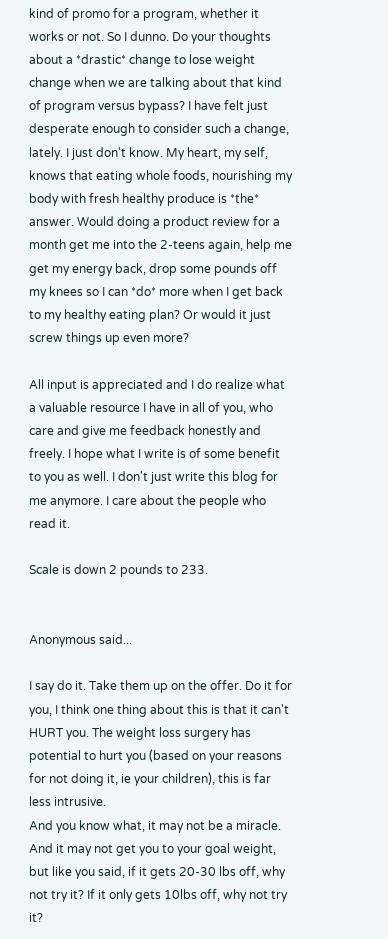kind of promo for a program, whether it works or not. So I dunno. Do your thoughts about a *drastic* change to lose weight change when we are talking about that kind of program versus bypass? I have felt just desperate enough to consider such a change, lately. I just don't know. My heart, my self, knows that eating whole foods, nourishing my body with fresh healthy produce is *the* answer. Would doing a product review for a month get me into the 2-teens again, help me get my energy back, drop some pounds off my knees so I can *do* more when I get back to my healthy eating plan? Or would it just screw things up even more?

All input is appreciated and I do realize what a valuable resource I have in all of you, who care and give me feedback honestly and freely. I hope what I write is of some benefit to you as well. I don't just write this blog for me anymore. I care about the people who read it.

Scale is down 2 pounds to 233.


Anonymous said...

I say do it. Take them up on the offer. Do it for you, I think one thing about this is that it can't HURT you. The weight loss surgery has potential to hurt you (based on your reasons for not doing it, ie your children), this is far less intrusive.
And you know what, it may not be a miracle. And it may not get you to your goal weight, but like you said, if it gets 20-30 lbs off, why not try it? If it only gets 10lbs off, why not try it?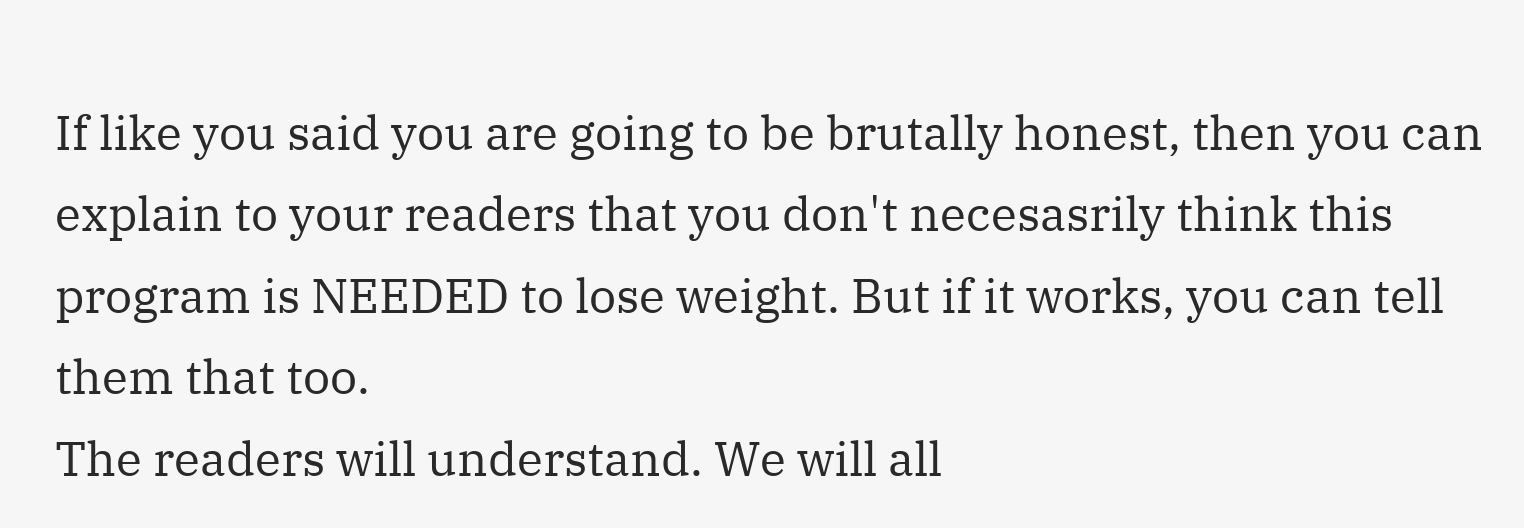If like you said you are going to be brutally honest, then you can explain to your readers that you don't necesasrily think this program is NEEDED to lose weight. But if it works, you can tell them that too.
The readers will understand. We will all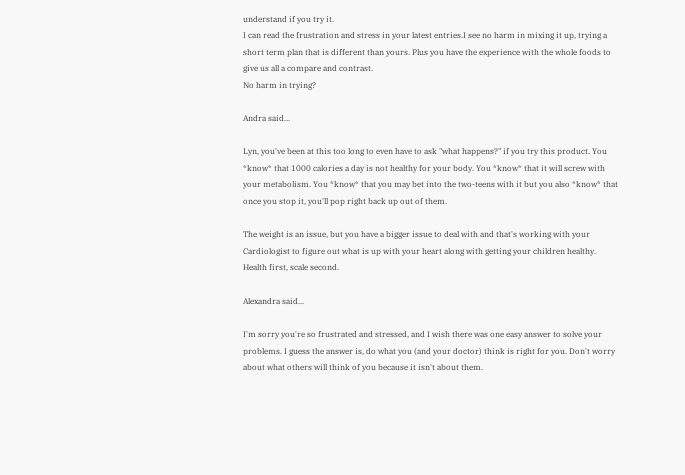understand if you try it.
I can read the frustration and stress in your latest entries.I see no harm in mixing it up, trying a short term plan that is different than yours. Plus you have the experience with the whole foods to give us all a compare and contrast.
No harm in trying?

Andra said...

Lyn, you've been at this too long to even have to ask "what happens?" if you try this product. You *know* that 1000 calories a day is not healthy for your body. You *know* that it will screw with your metabolism. You *know* that you may bet into the two-teens with it but you also *know* that once you stop it, you'll pop right back up out of them.

The weight is an issue, but you have a bigger issue to deal with and that's working with your Cardiologist to figure out what is up with your heart along with getting your children healthy. Health first, scale second.

Alexandra said...

I'm sorry you're so frustrated and stressed, and I wish there was one easy answer to solve your problems. I guess the answer is, do what you (and your doctor) think is right for you. Don't worry about what others will think of you because it isn't about them.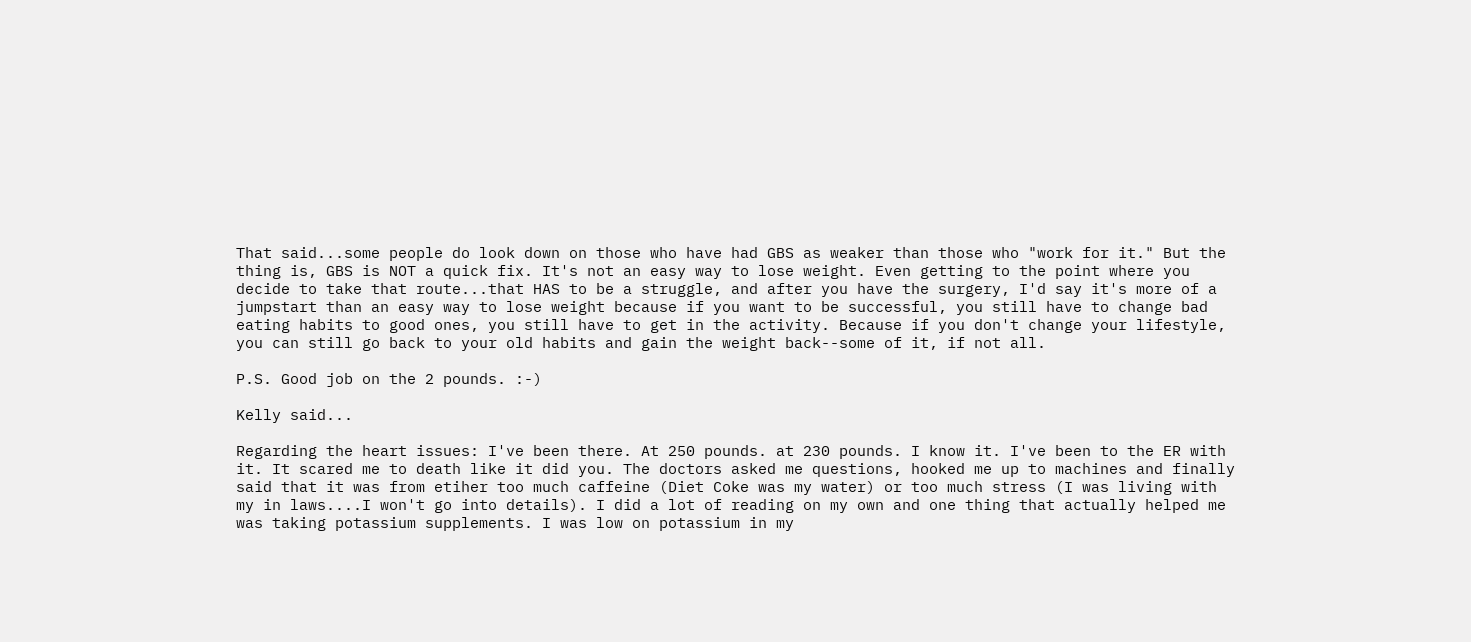That said...some people do look down on those who have had GBS as weaker than those who "work for it." But the thing is, GBS is NOT a quick fix. It's not an easy way to lose weight. Even getting to the point where you decide to take that route...that HAS to be a struggle, and after you have the surgery, I'd say it's more of a jumpstart than an easy way to lose weight because if you want to be successful, you still have to change bad eating habits to good ones, you still have to get in the activity. Because if you don't change your lifestyle, you can still go back to your old habits and gain the weight back--some of it, if not all.

P.S. Good job on the 2 pounds. :-)

Kelly said...

Regarding the heart issues: I've been there. At 250 pounds. at 230 pounds. I know it. I've been to the ER with it. It scared me to death like it did you. The doctors asked me questions, hooked me up to machines and finally said that it was from etiher too much caffeine (Diet Coke was my water) or too much stress (I was living with my in laws....I won't go into details). I did a lot of reading on my own and one thing that actually helped me was taking potassium supplements. I was low on potassium in my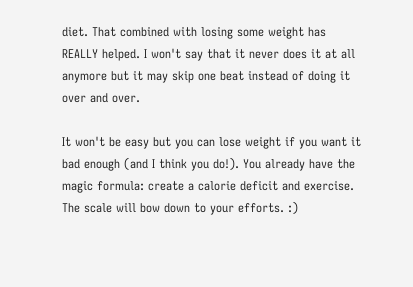diet. That combined with losing some weight has REALLY helped. I won't say that it never does it at all anymore but it may skip one beat instead of doing it over and over.

It won't be easy but you can lose weight if you want it bad enough (and I think you do!). You already have the magic formula: create a calorie deficit and exercise. The scale will bow down to your efforts. :)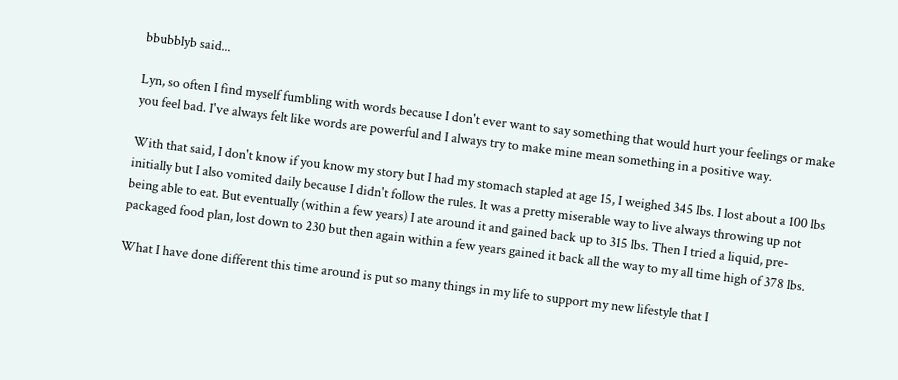bbubblyb said...

Lyn, so often I find myself fumbling with words because I don't ever want to say something that would hurt your feelings or make you feel bad. I've always felt like words are powerful and I always try to make mine mean something in a positive way.

With that said, I don't know if you know my story but I had my stomach stapled at age 15, I weighed 345 lbs. I lost about a 100 lbs initially but I also vomited daily because I didn't follow the rules. It was a pretty miserable way to live always throwing up not being able to eat. But eventually (within a few years) I ate around it and gained back up to 315 lbs. Then I tried a liquid, pre-packaged food plan, lost down to 230 but then again within a few years gained it back all the way to my all time high of 378 lbs.

What I have done different this time around is put so many things in my life to support my new lifestyle that I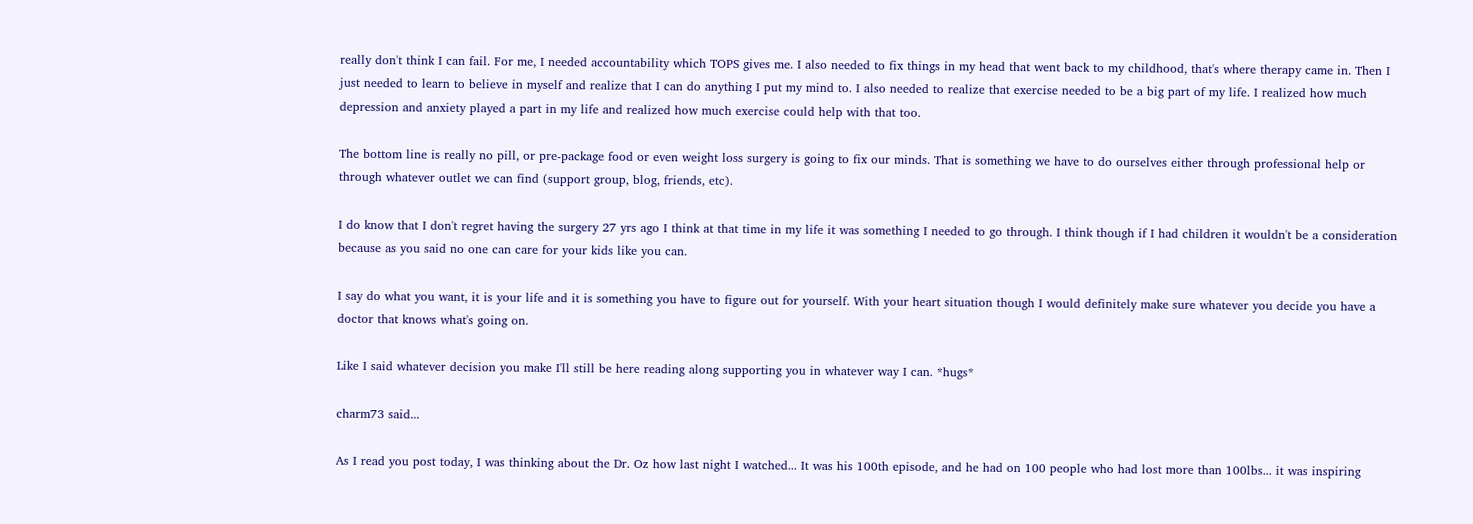really don't think I can fail. For me, I needed accountability which TOPS gives me. I also needed to fix things in my head that went back to my childhood, that's where therapy came in. Then I just needed to learn to believe in myself and realize that I can do anything I put my mind to. I also needed to realize that exercise needed to be a big part of my life. I realized how much depression and anxiety played a part in my life and realized how much exercise could help with that too.

The bottom line is really no pill, or pre-package food or even weight loss surgery is going to fix our minds. That is something we have to do ourselves either through professional help or through whatever outlet we can find (support group, blog, friends, etc).

I do know that I don't regret having the surgery 27 yrs ago I think at that time in my life it was something I needed to go through. I think though if I had children it wouldn't be a consideration because as you said no one can care for your kids like you can.

I say do what you want, it is your life and it is something you have to figure out for yourself. With your heart situation though I would definitely make sure whatever you decide you have a doctor that knows what's going on.

Like I said whatever decision you make I'll still be here reading along supporting you in whatever way I can. *hugs*

charm73 said...

As I read you post today, I was thinking about the Dr. Oz how last night I watched... It was his 100th episode, and he had on 100 people who had lost more than 100lbs... it was inspiring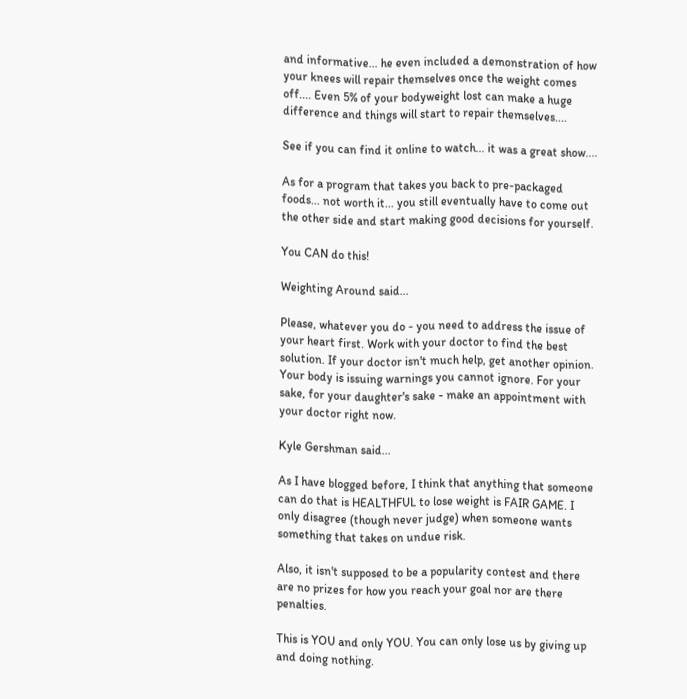and informative... he even included a demonstration of how your knees will repair themselves once the weight comes off.... Even 5% of your bodyweight lost can make a huge difference and things will start to repair themselves....

See if you can find it online to watch... it was a great show....

As for a program that takes you back to pre-packaged foods... not worth it... you still eventually have to come out the other side and start making good decisions for yourself.

You CAN do this!

Weighting Around said...

Please, whatever you do - you need to address the issue of your heart first. Work with your doctor to find the best solution. If your doctor isn't much help, get another opinion. Your body is issuing warnings you cannot ignore. For your sake, for your daughter's sake - make an appointment with your doctor right now.

Kyle Gershman said...

As I have blogged before, I think that anything that someone can do that is HEALTHFUL to lose weight is FAIR GAME. I only disagree (though never judge) when someone wants something that takes on undue risk.

Also, it isn't supposed to be a popularity contest and there are no prizes for how you reach your goal nor are there penalties.

This is YOU and only YOU. You can only lose us by giving up and doing nothing.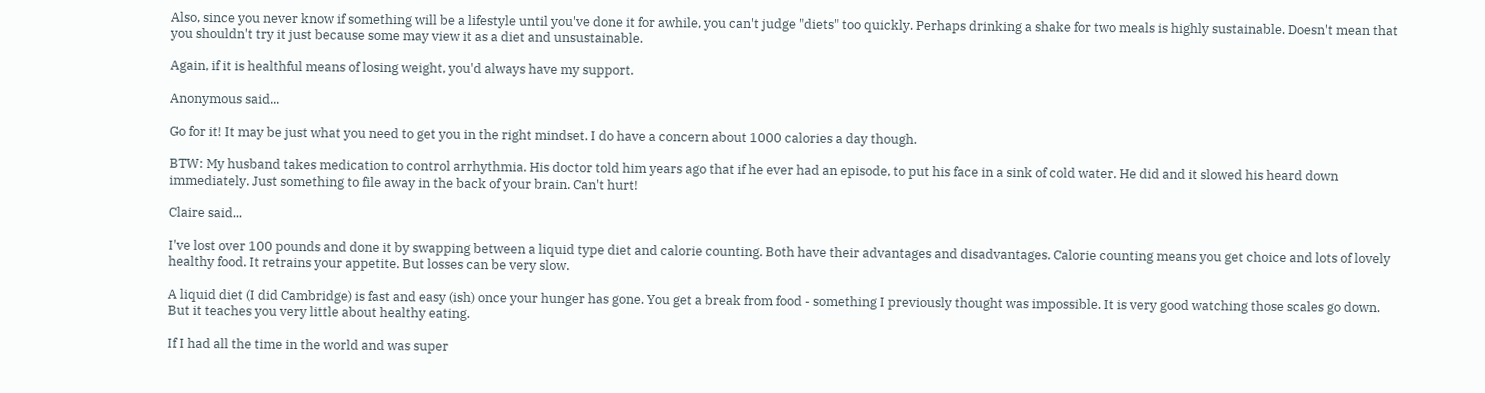Also, since you never know if something will be a lifestyle until you've done it for awhile, you can't judge "diets" too quickly. Perhaps drinking a shake for two meals is highly sustainable. Doesn't mean that you shouldn't try it just because some may view it as a diet and unsustainable.

Again, if it is healthful means of losing weight, you'd always have my support.

Anonymous said...

Go for it! It may be just what you need to get you in the right mindset. I do have a concern about 1000 calories a day though.

BTW: My husband takes medication to control arrhythmia. His doctor told him years ago that if he ever had an episode, to put his face in a sink of cold water. He did and it slowed his heard down immediately. Just something to file away in the back of your brain. Can't hurt!

Claire said...

I've lost over 100 pounds and done it by swapping between a liquid type diet and calorie counting. Both have their advantages and disadvantages. Calorie counting means you get choice and lots of lovely healthy food. It retrains your appetite. But losses can be very slow.

A liquid diet (I did Cambridge) is fast and easy (ish) once your hunger has gone. You get a break from food - something I previously thought was impossible. It is very good watching those scales go down. But it teaches you very little about healthy eating.

If I had all the time in the world and was super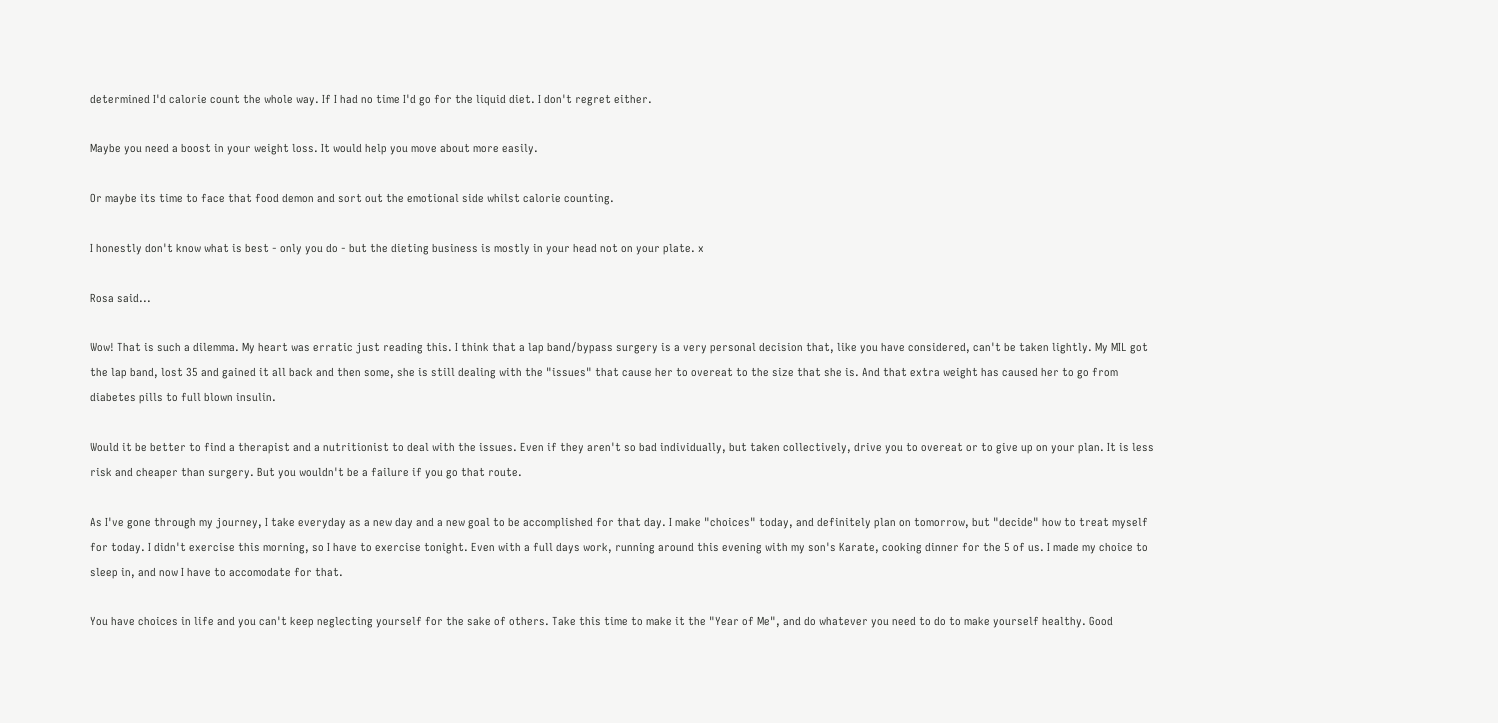determined I'd calorie count the whole way. If I had no time I'd go for the liquid diet. I don't regret either.

Maybe you need a boost in your weight loss. It would help you move about more easily.

Or maybe its time to face that food demon and sort out the emotional side whilst calorie counting.

I honestly don't know what is best - only you do - but the dieting business is mostly in your head not on your plate. x

Rosa said...

Wow! That is such a dilemma. My heart was erratic just reading this. I think that a lap band/bypass surgery is a very personal decision that, like you have considered, can't be taken lightly. My MIL got the lap band, lost 35 and gained it all back and then some, she is still dealing with the "issues" that cause her to overeat to the size that she is. And that extra weight has caused her to go from diabetes pills to full blown insulin.

Would it be better to find a therapist and a nutritionist to deal with the issues. Even if they aren't so bad individually, but taken collectively, drive you to overeat or to give up on your plan. It is less risk and cheaper than surgery. But you wouldn't be a failure if you go that route.

As I've gone through my journey, I take everyday as a new day and a new goal to be accomplished for that day. I make "choices" today, and definitely plan on tomorrow, but "decide" how to treat myself for today. I didn't exercise this morning, so I have to exercise tonight. Even with a full days work, running around this evening with my son's Karate, cooking dinner for the 5 of us. I made my choice to sleep in, and now I have to accomodate for that.

You have choices in life and you can't keep neglecting yourself for the sake of others. Take this time to make it the "Year of Me", and do whatever you need to do to make yourself healthy. Good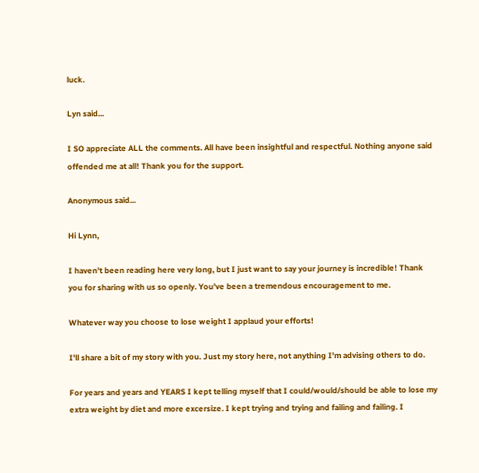luck.

Lyn said...

I SO appreciate ALL the comments. All have been insightful and respectful. Nothing anyone said offended me at all! Thank you for the support.

Anonymous said...

Hi Lynn,

I haven't been reading here very long, but I just want to say your journey is incredible! Thank you for sharing with us so openly. You've been a tremendous encouragement to me.

Whatever way you choose to lose weight I applaud your efforts!

I'll share a bit of my story with you. Just my story here, not anything I'm advising others to do.

For years and years and YEARS I kept telling myself that I could/would/should be able to lose my extra weight by diet and more excersize. I kept trying and trying and failing and failing. I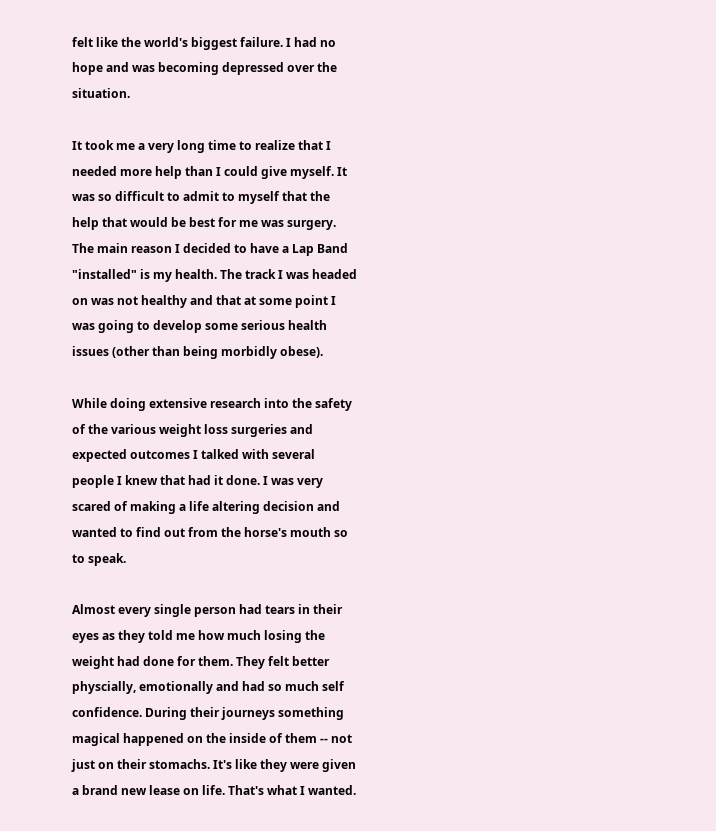felt like the world's biggest failure. I had no hope and was becoming depressed over the situation.

It took me a very long time to realize that I needed more help than I could give myself. It was so difficult to admit to myself that the help that would be best for me was surgery. The main reason I decided to have a Lap Band "installed" is my health. The track I was headed on was not healthy and that at some point I was going to develop some serious health issues (other than being morbidly obese).

While doing extensive research into the safety of the various weight loss surgeries and expected outcomes I talked with several people I knew that had it done. I was very scared of making a life altering decision and wanted to find out from the horse's mouth so to speak.

Almost every single person had tears in their eyes as they told me how much losing the weight had done for them. They felt better physcially, emotionally and had so much self confidence. During their journeys something magical happened on the inside of them -- not just on their stomachs. It's like they were given a brand new lease on life. That's what I wanted.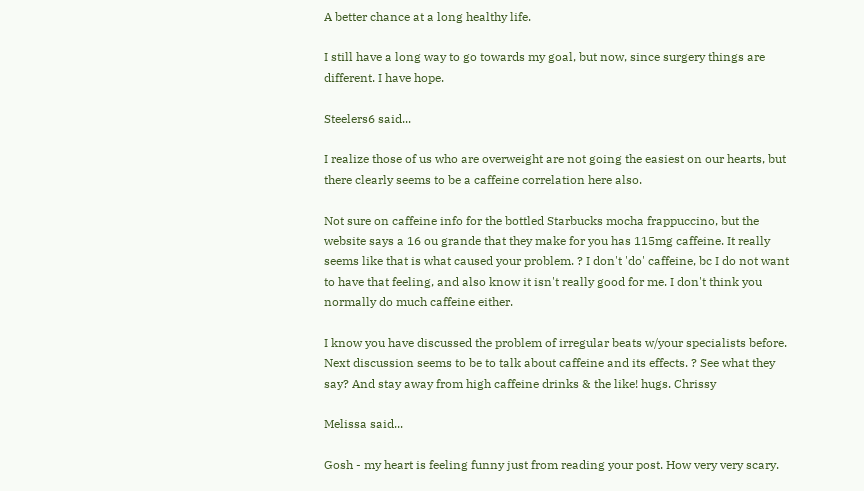A better chance at a long healthy life.

I still have a long way to go towards my goal, but now, since surgery things are different. I have hope.

Steelers6 said...

I realize those of us who are overweight are not going the easiest on our hearts, but there clearly seems to be a caffeine correlation here also.

Not sure on caffeine info for the bottled Starbucks mocha frappuccino, but the website says a 16 ou grande that they make for you has 115mg caffeine. It really seems like that is what caused your problem. ? I don't 'do' caffeine, bc I do not want to have that feeling, and also know it isn't really good for me. I don't think you normally do much caffeine either.

I know you have discussed the problem of irregular beats w/your specialists before. Next discussion seems to be to talk about caffeine and its effects. ? See what they say? And stay away from high caffeine drinks & the like! hugs. Chrissy

Melissa said...

Gosh - my heart is feeling funny just from reading your post. How very very scary.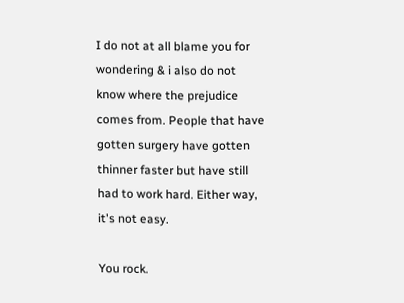I do not at all blame you for wondering & i also do not know where the prejudice comes from. People that have gotten surgery have gotten thinner faster but have still had to work hard. Either way, it's not easy.

You rock.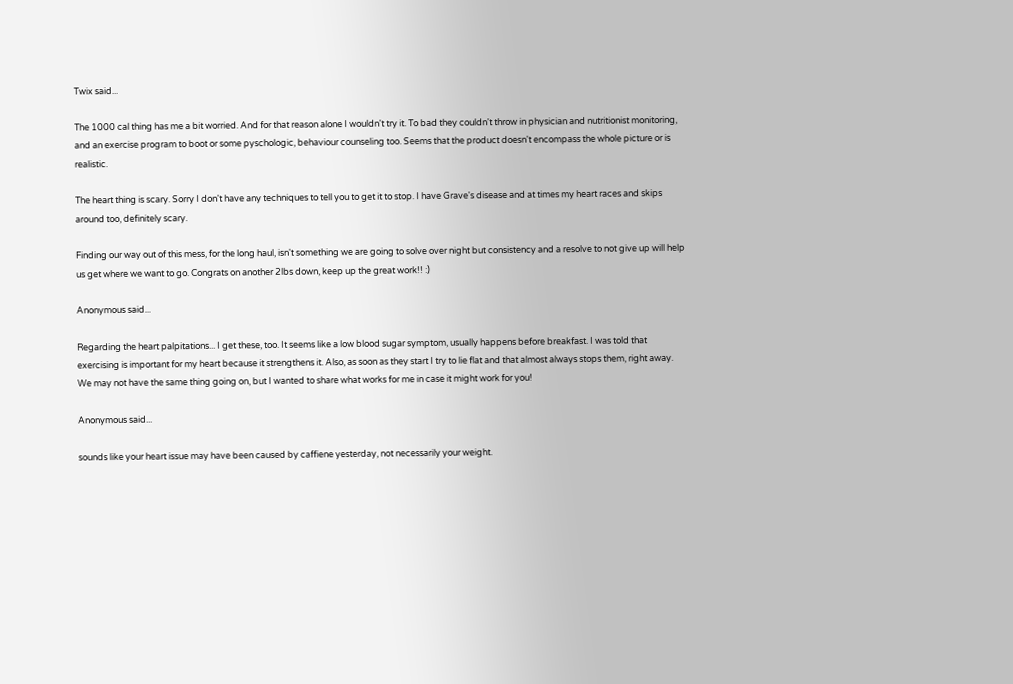Twix said...

The 1000 cal thing has me a bit worried. And for that reason alone I wouldn't try it. To bad they couldn't throw in physician and nutritionist monitoring, and an exercise program to boot or some pyschologic, behaviour counseling too. Seems that the product doesn't encompass the whole picture or is realistic.

The heart thing is scary. Sorry I don't have any techniques to tell you to get it to stop. I have Grave's disease and at times my heart races and skips around too, definitely scary.

Finding our way out of this mess, for the long haul, isn't something we are going to solve over night but consistency and a resolve to not give up will help us get where we want to go. Congrats on another 2lbs down, keep up the great work!! :)

Anonymous said...

Regarding the heart palpitations... I get these, too. It seems like a low blood sugar symptom, usually happens before breakfast. I was told that exercising is important for my heart because it strengthens it. Also, as soon as they start I try to lie flat and that almost always stops them, right away. We may not have the same thing going on, but I wanted to share what works for me in case it might work for you!

Anonymous said...

sounds like your heart issue may have been caused by caffiene yesterday, not necessarily your weight.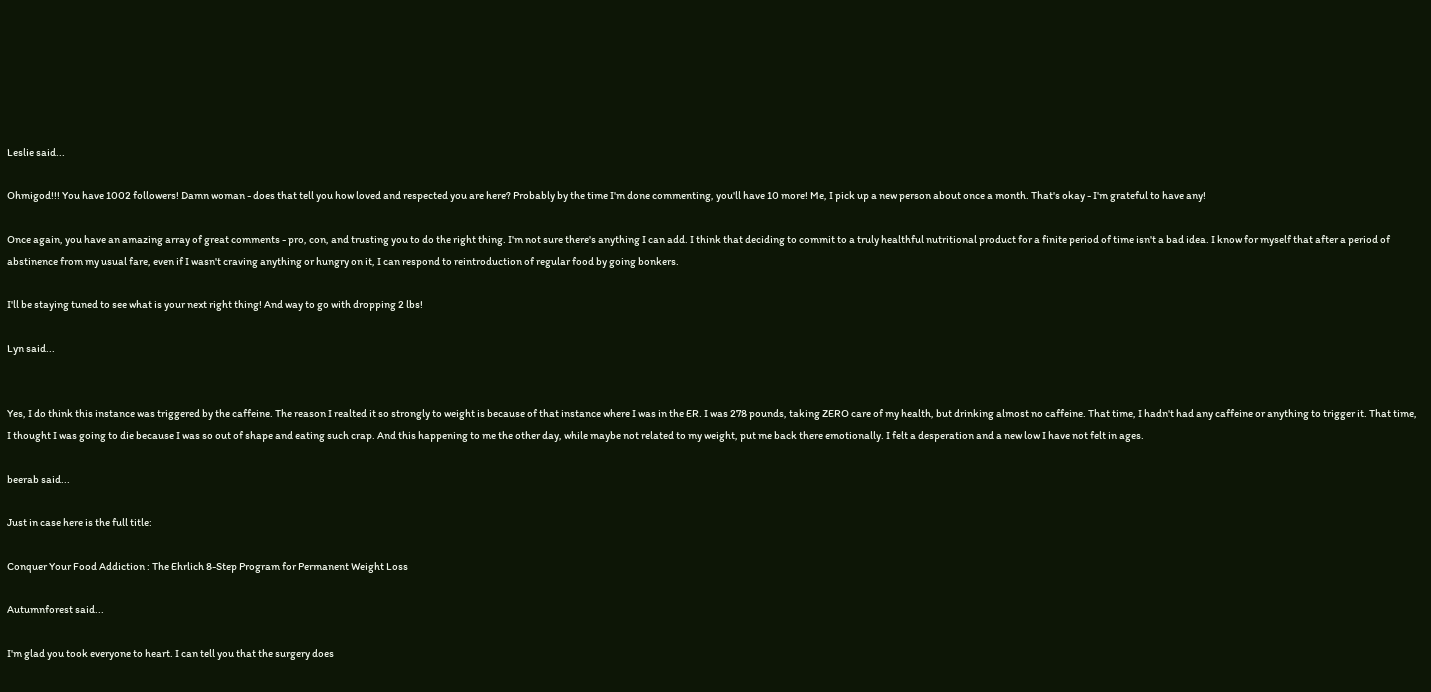Leslie said...

Ohmigod!!! You have 1002 followers! Damn woman - does that tell you how loved and respected you are here? Probably by the time I'm done commenting, you'll have 10 more! Me, I pick up a new person about once a month. That's okay - I'm grateful to have any!

Once again, you have an amazing array of great comments - pro, con, and trusting you to do the right thing. I'm not sure there's anything I can add. I think that deciding to commit to a truly healthful nutritional product for a finite period of time isn't a bad idea. I know for myself that after a period of abstinence from my usual fare, even if I wasn't craving anything or hungry on it, I can respond to reintroduction of regular food by going bonkers.

I'll be staying tuned to see what is your next right thing! And way to go with dropping 2 lbs!

Lyn said...


Yes, I do think this instance was triggered by the caffeine. The reason I realted it so strongly to weight is because of that instance where I was in the ER. I was 278 pounds, taking ZERO care of my health, but drinking almost no caffeine. That time, I hadn't had any caffeine or anything to trigger it. That time, I thought I was going to die because I was so out of shape and eating such crap. And this happening to me the other day, while maybe not related to my weight, put me back there emotionally. I felt a desperation and a new low I have not felt in ages.

beerab said...

Just in case here is the full title:

Conquer Your Food Addiction : The Ehrlich 8-Step Program for Permanent Weight Loss

Autumnforest said...

I'm glad you took everyone to heart. I can tell you that the surgery does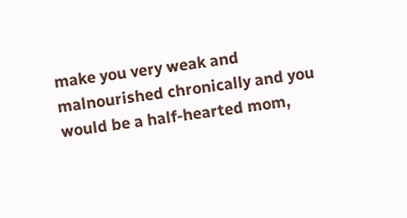make you very weak and malnourished chronically and you would be a half-hearted mom,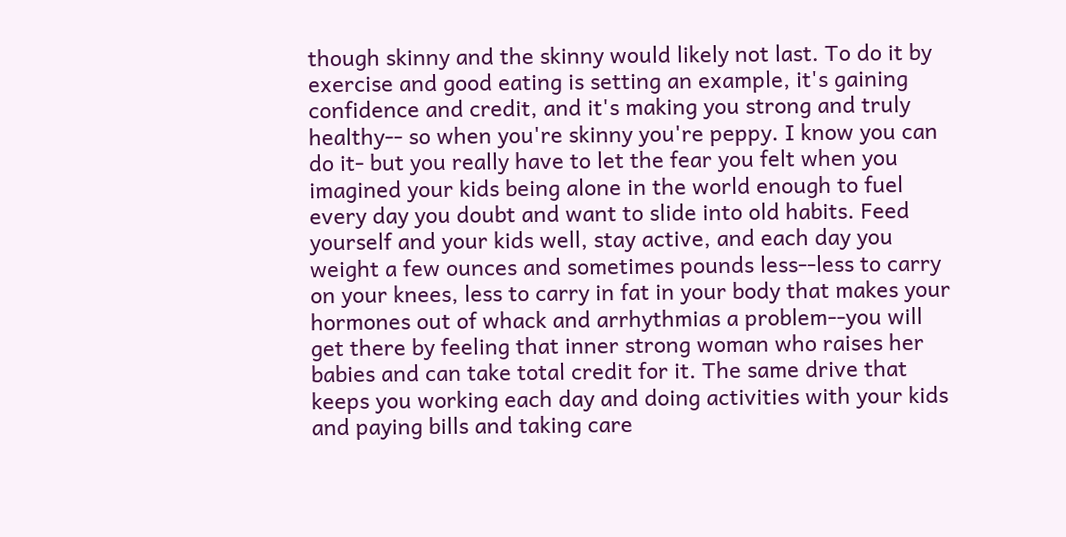though skinny and the skinny would likely not last. To do it by exercise and good eating is setting an example, it's gaining confidence and credit, and it's making you strong and truly healthy-- so when you're skinny you're peppy. I know you can do it- but you really have to let the fear you felt when you imagined your kids being alone in the world enough to fuel every day you doubt and want to slide into old habits. Feed yourself and your kids well, stay active, and each day you weight a few ounces and sometimes pounds less--less to carry on your knees, less to carry in fat in your body that makes your hormones out of whack and arrhythmias a problem--you will get there by feeling that inner strong woman who raises her babies and can take total credit for it. The same drive that keeps you working each day and doing activities with your kids and paying bills and taking care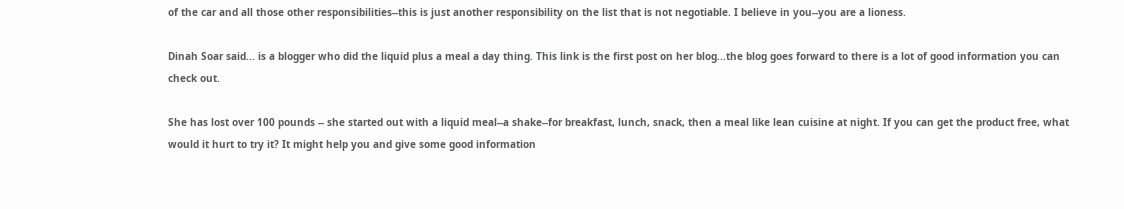of the car and all those other responsibilities--this is just another responsibility on the list that is not negotiable. I believe in you--you are a lioness.

Dinah Soar said... is a blogger who did the liquid plus a meal a day thing. This link is the first post on her blog...the blog goes forward to there is a lot of good information you can check out.

She has lost over 100 pounds -- she started out with a liquid meal--a shake--for breakfast, lunch, snack, then a meal like lean cuisine at night. If you can get the product free, what would it hurt to try it? It might help you and give some good information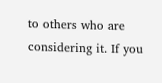to others who are considering it. If you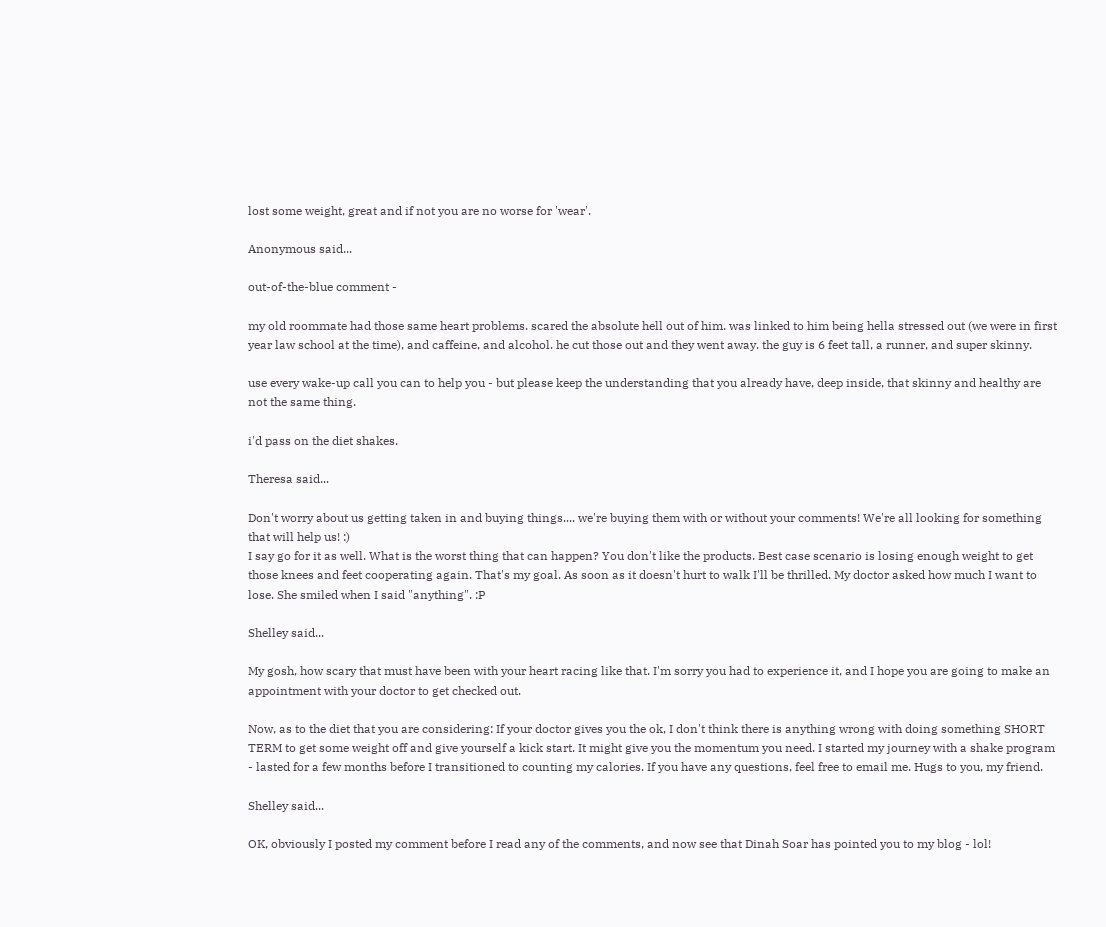lost some weight, great and if not you are no worse for 'wear'.

Anonymous said...

out-of-the-blue comment -

my old roommate had those same heart problems. scared the absolute hell out of him. was linked to him being hella stressed out (we were in first year law school at the time), and caffeine, and alcohol. he cut those out and they went away. the guy is 6 feet tall, a runner, and super skinny.

use every wake-up call you can to help you - but please keep the understanding that you already have, deep inside, that skinny and healthy are not the same thing.

i'd pass on the diet shakes.

Theresa said...

Don't worry about us getting taken in and buying things.... we're buying them with or without your comments! We're all looking for something that will help us! :)
I say go for it as well. What is the worst thing that can happen? You don't like the products. Best case scenario is losing enough weight to get those knees and feet cooperating again. That's my goal. As soon as it doesn't hurt to walk I'll be thrilled. My doctor asked how much I want to lose. She smiled when I said "anything". :P

Shelley said...

My gosh, how scary that must have been with your heart racing like that. I'm sorry you had to experience it, and I hope you are going to make an appointment with your doctor to get checked out.

Now, as to the diet that you are considering: If your doctor gives you the ok, I don't think there is anything wrong with doing something SHORT TERM to get some weight off and give yourself a kick start. It might give you the momentum you need. I started my journey with a shake program - lasted for a few months before I transitioned to counting my calories. If you have any questions, feel free to email me. Hugs to you, my friend.

Shelley said...

OK, obviously I posted my comment before I read any of the comments, and now see that Dinah Soar has pointed you to my blog - lol!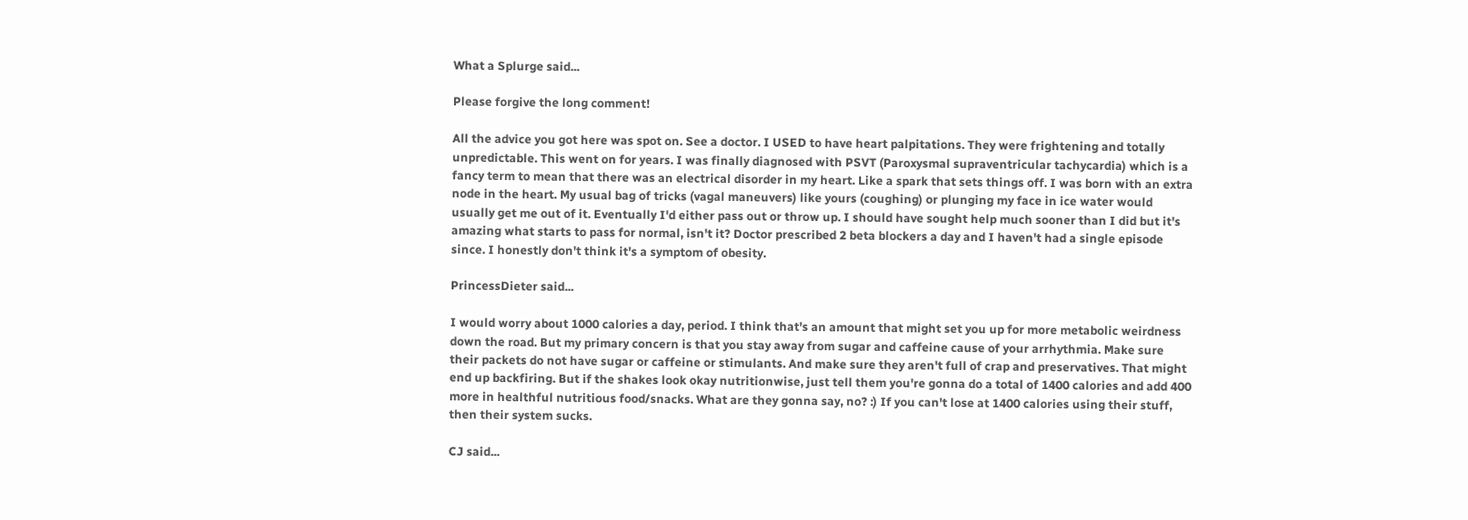What a Splurge said...

Please forgive the long comment!

All the advice you got here was spot on. See a doctor. I USED to have heart palpitations. They were frightening and totally unpredictable. This went on for years. I was finally diagnosed with PSVT (Paroxysmal supraventricular tachycardia) which is a fancy term to mean that there was an electrical disorder in my heart. Like a spark that sets things off. I was born with an extra node in the heart. My usual bag of tricks (vagal maneuvers) like yours (coughing) or plunging my face in ice water would usually get me out of it. Eventually I'd either pass out or throw up. I should have sought help much sooner than I did but it's amazing what starts to pass for normal, isn't it? Doctor prescribed 2 beta blockers a day and I haven't had a single episode since. I honestly don't think it's a symptom of obesity.

PrincessDieter said...

I would worry about 1000 calories a day, period. I think that's an amount that might set you up for more metabolic weirdness down the road. But my primary concern is that you stay away from sugar and caffeine cause of your arrhythmia. Make sure their packets do not have sugar or caffeine or stimulants. And make sure they aren't full of crap and preservatives. That might end up backfiring. But if the shakes look okay nutritionwise, just tell them you're gonna do a total of 1400 calories and add 400 more in healthful nutritious food/snacks. What are they gonna say, no? :) If you can't lose at 1400 calories using their stuff, then their system sucks.

CJ said...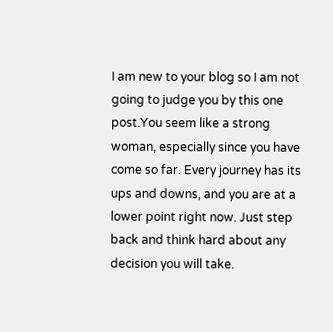I am new to your blog so I am not going to judge you by this one post.You seem like a strong woman, especially since you have come so far. Every journey has its ups and downs, and you are at a lower point right now. Just step back and think hard about any decision you will take.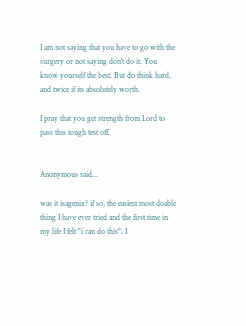I am not saying that you have to go with the surgery or not saying don't do it. You know yourself the best. But do think hard, and twice if its absolutely worth.

I pray that you get strength from Lord to pass this tough test off.


Anonymous said...

was it isagenix? if so, the easiest most doable thing I have ever tried and the first time in my life I felt "i can do this". I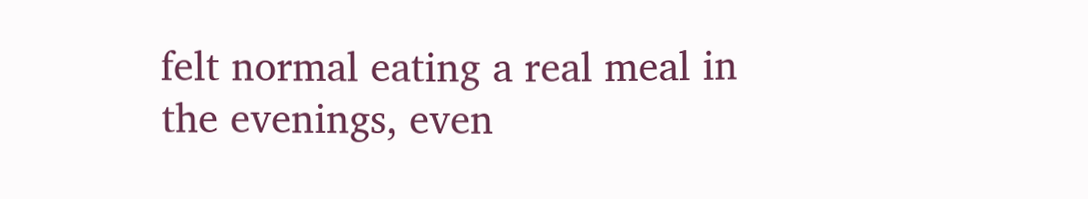felt normal eating a real meal in the evenings, even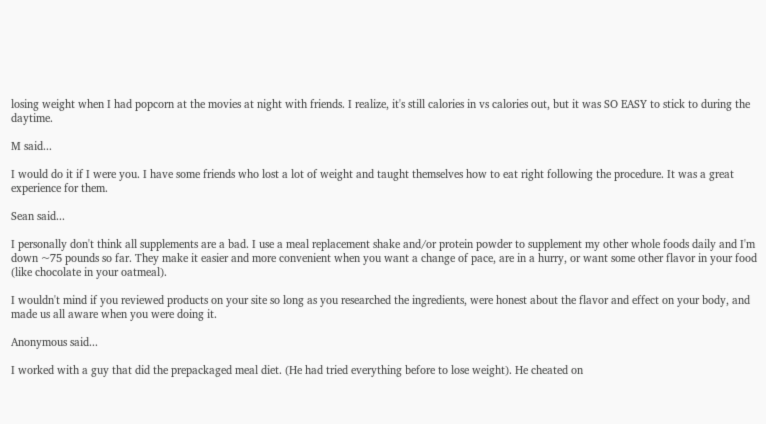losing weight when I had popcorn at the movies at night with friends. I realize, it's still calories in vs calories out, but it was SO EASY to stick to during the daytime.

M said...

I would do it if I were you. I have some friends who lost a lot of weight and taught themselves how to eat right following the procedure. It was a great experience for them.

Sean said...

I personally don't think all supplements are a bad. I use a meal replacement shake and/or protein powder to supplement my other whole foods daily and I'm down ~75 pounds so far. They make it easier and more convenient when you want a change of pace, are in a hurry, or want some other flavor in your food (like chocolate in your oatmeal).

I wouldn't mind if you reviewed products on your site so long as you researched the ingredients, were honest about the flavor and effect on your body, and made us all aware when you were doing it.

Anonymous said...

I worked with a guy that did the prepackaged meal diet. (He had tried everything before to lose weight). He cheated on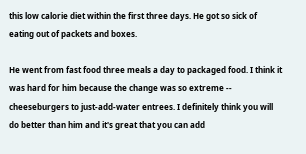this low calorie diet within the first three days. He got so sick of eating out of packets and boxes.

He went from fast food three meals a day to packaged food. I think it was hard for him because the change was so extreme -- cheeseburgers to just-add-water entrees. I definitely think you will do better than him and it's great that you can add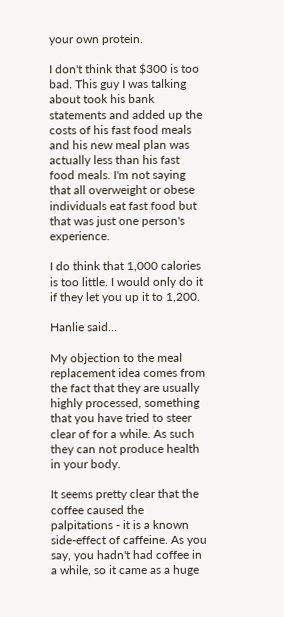your own protein.

I don't think that $300 is too bad. This guy I was talking about took his bank statements and added up the costs of his fast food meals and his new meal plan was actually less than his fast food meals. I'm not saying that all overweight or obese individuals eat fast food but that was just one person's experience.

I do think that 1,000 calories is too little. I would only do it if they let you up it to 1,200.

Hanlie said...

My objection to the meal replacement idea comes from the fact that they are usually highly processed, something that you have tried to steer clear of for a while. As such they can not produce health in your body.

It seems pretty clear that the coffee caused the palpitations - it is a known side-effect of caffeine. As you say, you hadn't had coffee in a while, so it came as a huge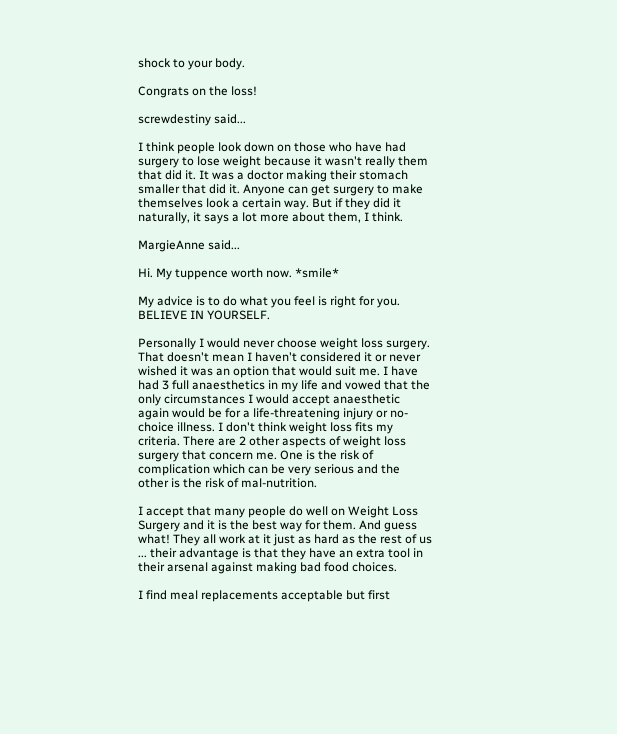shock to your body.

Congrats on the loss!

screwdestiny said...

I think people look down on those who have had surgery to lose weight because it wasn't really them that did it. It was a doctor making their stomach smaller that did it. Anyone can get surgery to make themselves look a certain way. But if they did it naturally, it says a lot more about them, I think.

MargieAnne said...

Hi. My tuppence worth now. *smile*

My advice is to do what you feel is right for you. BELIEVE IN YOURSELF.

Personally I would never choose weight loss surgery. That doesn't mean I haven't considered it or never wished it was an option that would suit me. I have had 3 full anaesthetics in my life and vowed that the only circumstances I would accept anaesthetic again would be for a life-threatening injury or no-choice illness. I don't think weight loss fits my criteria. There are 2 other aspects of weight loss surgery that concern me. One is the risk of complication which can be very serious and the other is the risk of mal-nutrition.

I accept that many people do well on Weight Loss Surgery and it is the best way for them. And guess what! They all work at it just as hard as the rest of us ... their advantage is that they have an extra tool in their arsenal against making bad food choices.

I find meal replacements acceptable but first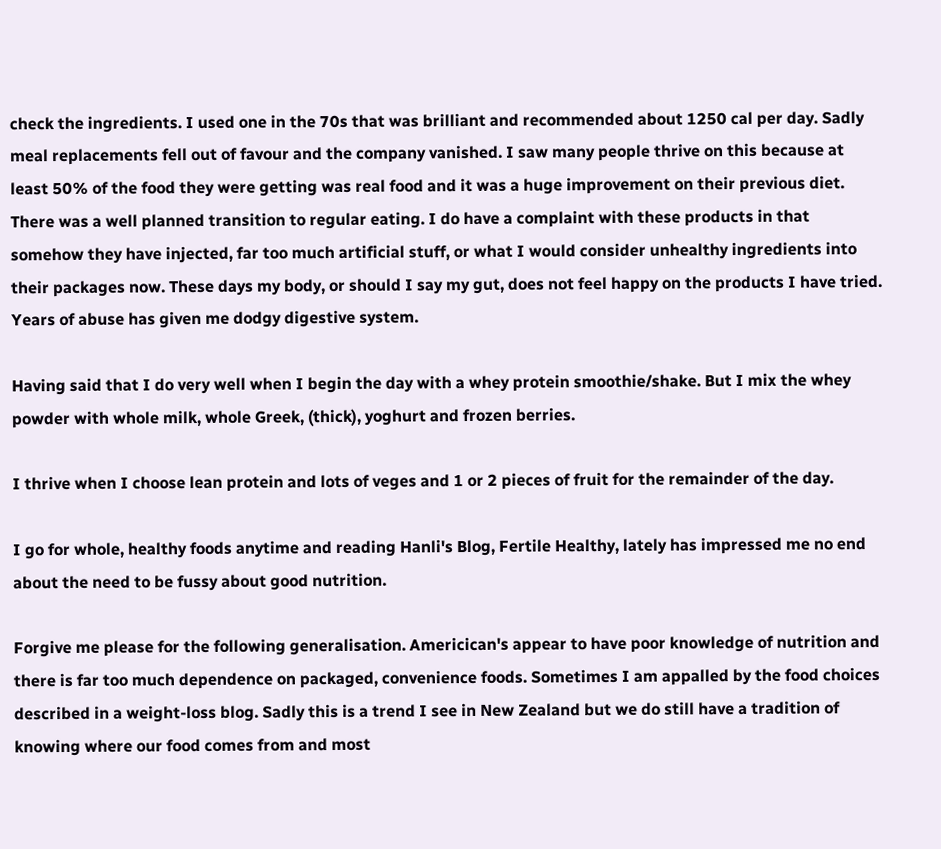check the ingredients. I used one in the 70s that was brilliant and recommended about 1250 cal per day. Sadly meal replacements fell out of favour and the company vanished. I saw many people thrive on this because at least 50% of the food they were getting was real food and it was a huge improvement on their previous diet. There was a well planned transition to regular eating. I do have a complaint with these products in that somehow they have injected, far too much artificial stuff, or what I would consider unhealthy ingredients into their packages now. These days my body, or should I say my gut, does not feel happy on the products I have tried. Years of abuse has given me dodgy digestive system.

Having said that I do very well when I begin the day with a whey protein smoothie/shake. But I mix the whey powder with whole milk, whole Greek, (thick), yoghurt and frozen berries.

I thrive when I choose lean protein and lots of veges and 1 or 2 pieces of fruit for the remainder of the day.

I go for whole, healthy foods anytime and reading Hanli's Blog, Fertile Healthy, lately has impressed me no end about the need to be fussy about good nutrition.

Forgive me please for the following generalisation. Americican's appear to have poor knowledge of nutrition and there is far too much dependence on packaged, convenience foods. Sometimes I am appalled by the food choices described in a weight-loss blog. Sadly this is a trend I see in New Zealand but we do still have a tradition of knowing where our food comes from and most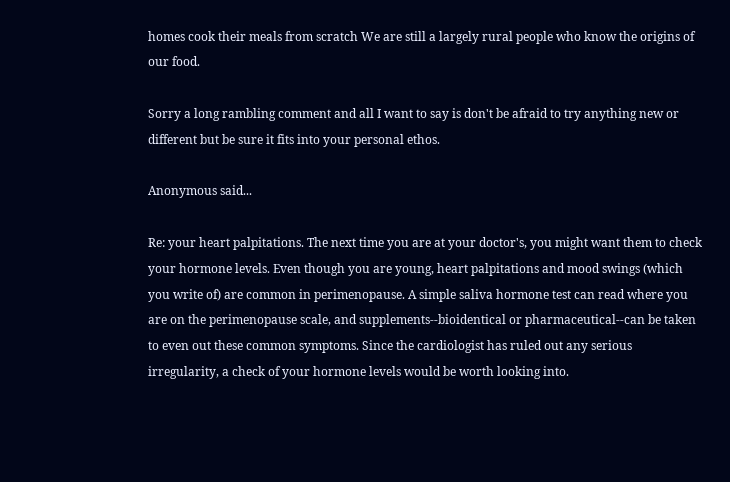homes cook their meals from scratch We are still a largely rural people who know the origins of our food.

Sorry a long rambling comment and all I want to say is don't be afraid to try anything new or different but be sure it fits into your personal ethos.

Anonymous said...

Re: your heart palpitations. The next time you are at your doctor's, you might want them to check your hormone levels. Even though you are young, heart palpitations and mood swings (which you write of) are common in perimenopause. A simple saliva hormone test can read where you are on the perimenopause scale, and supplements--bioidentical or pharmaceutical--can be taken to even out these common symptoms. Since the cardiologist has ruled out any serious irregularity, a check of your hormone levels would be worth looking into.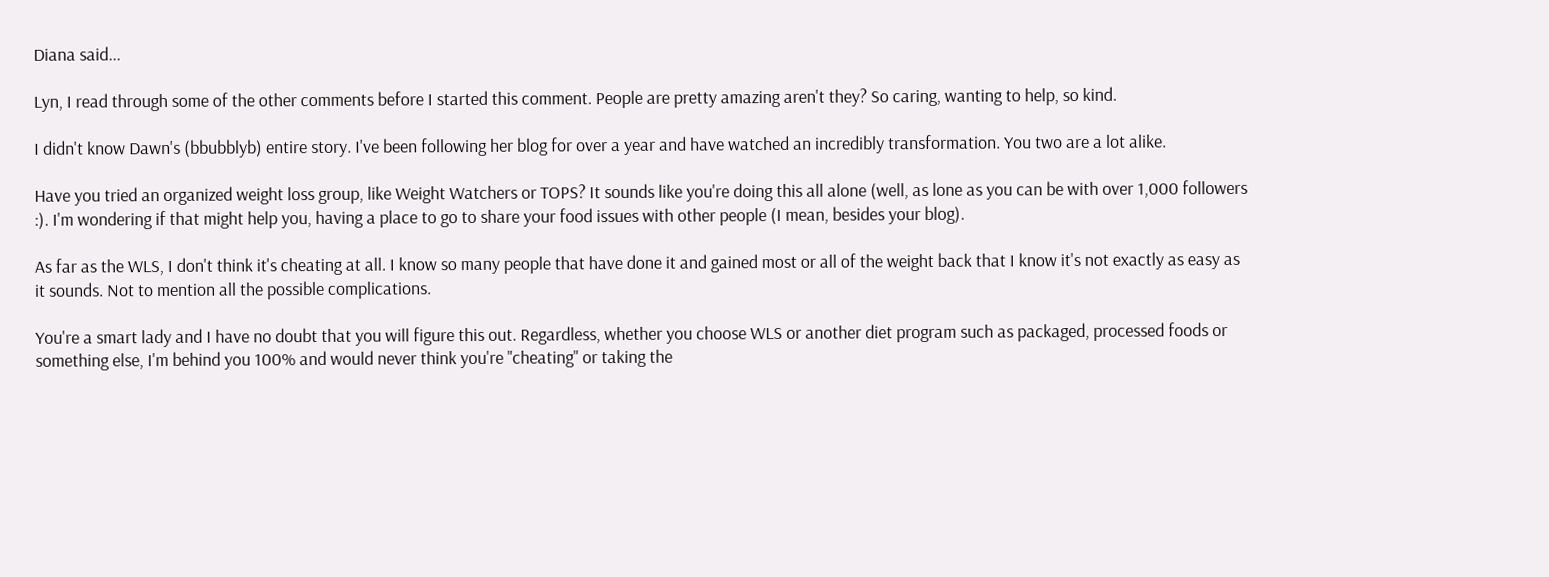Diana said...

Lyn, I read through some of the other comments before I started this comment. People are pretty amazing aren't they? So caring, wanting to help, so kind.

I didn't know Dawn's (bbubblyb) entire story. I've been following her blog for over a year and have watched an incredibly transformation. You two are a lot alike.

Have you tried an organized weight loss group, like Weight Watchers or TOPS? It sounds like you're doing this all alone (well, as lone as you can be with over 1,000 followers :). I'm wondering if that might help you, having a place to go to share your food issues with other people (I mean, besides your blog).

As far as the WLS, I don't think it's cheating at all. I know so many people that have done it and gained most or all of the weight back that I know it's not exactly as easy as it sounds. Not to mention all the possible complications.

You're a smart lady and I have no doubt that you will figure this out. Regardless, whether you choose WLS or another diet program such as packaged, processed foods or something else, I'm behind you 100% and would never think you're "cheating" or taking the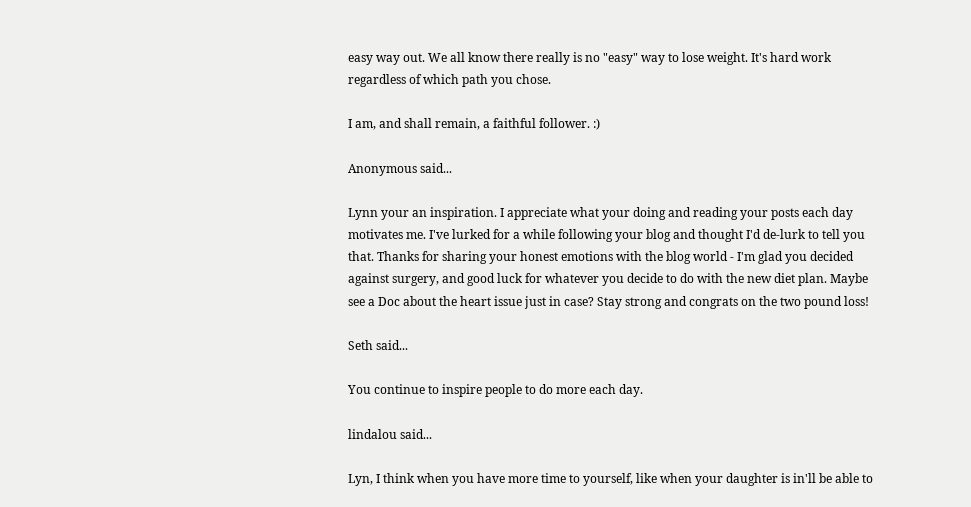easy way out. We all know there really is no "easy" way to lose weight. It's hard work regardless of which path you chose.

I am, and shall remain, a faithful follower. :)

Anonymous said...

Lynn your an inspiration. I appreciate what your doing and reading your posts each day motivates me. I've lurked for a while following your blog and thought I'd de-lurk to tell you that. Thanks for sharing your honest emotions with the blog world - I'm glad you decided against surgery, and good luck for whatever you decide to do with the new diet plan. Maybe see a Doc about the heart issue just in case? Stay strong and congrats on the two pound loss!

Seth said...

You continue to inspire people to do more each day.

lindalou said...

Lyn, I think when you have more time to yourself, like when your daughter is in'll be able to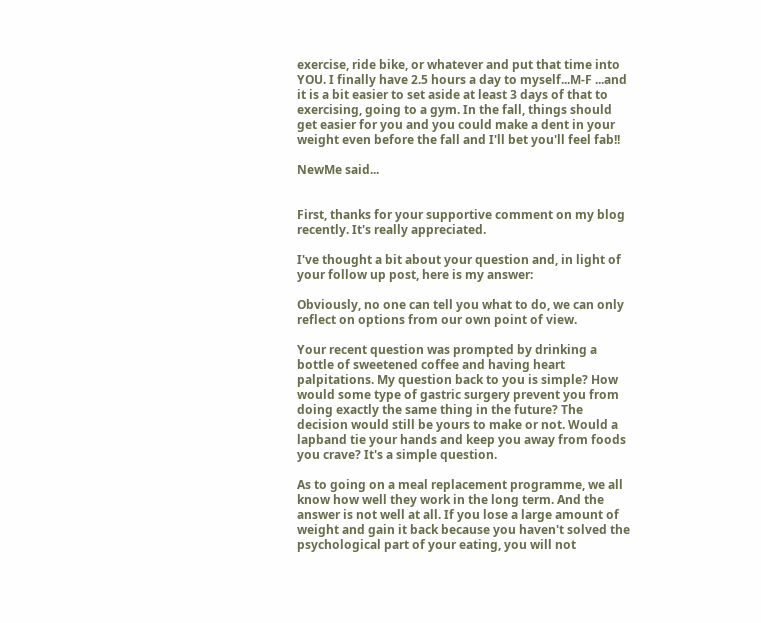exercise, ride bike, or whatever and put that time into YOU. I finally have 2.5 hours a day to myself...M-F ...and it is a bit easier to set aside at least 3 days of that to exercising, going to a gym. In the fall, things should get easier for you and you could make a dent in your weight even before the fall and I'll bet you'll feel fab!!

NewMe said...


First, thanks for your supportive comment on my blog recently. It's really appreciated.

I've thought a bit about your question and, in light of your follow up post, here is my answer:

Obviously, no one can tell you what to do, we can only reflect on options from our own point of view.

Your recent question was prompted by drinking a bottle of sweetened coffee and having heart palpitations. My question back to you is simple? How would some type of gastric surgery prevent you from doing exactly the same thing in the future? The decision would still be yours to make or not. Would a lapband tie your hands and keep you away from foods you crave? It's a simple question.

As to going on a meal replacement programme, we all know how well they work in the long term. And the answer is not well at all. If you lose a large amount of weight and gain it back because you haven't solved the psychological part of your eating, you will not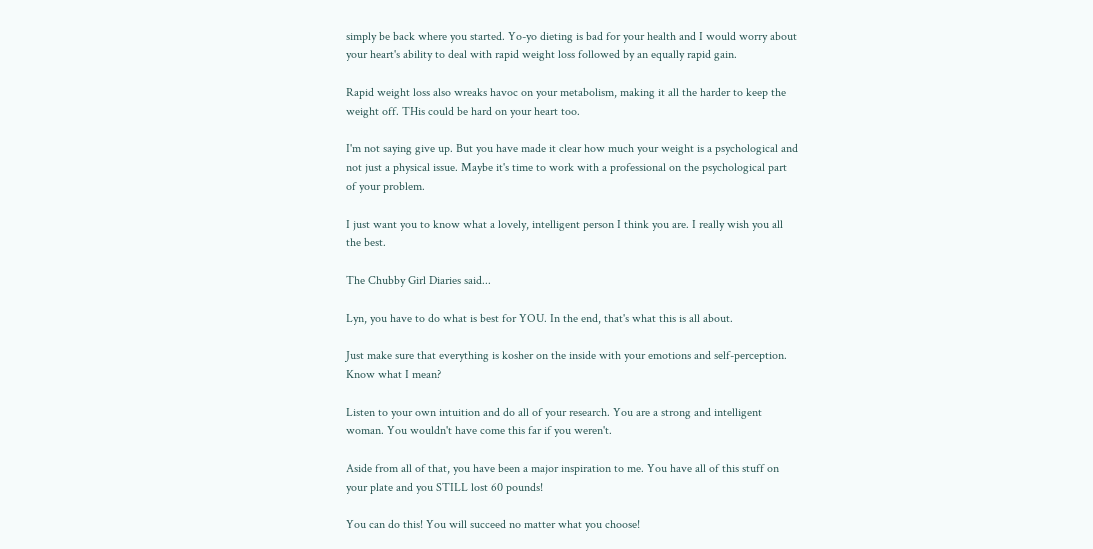simply be back where you started. Yo-yo dieting is bad for your health and I would worry about your heart's ability to deal with rapid weight loss followed by an equally rapid gain.

Rapid weight loss also wreaks havoc on your metabolism, making it all the harder to keep the weight off. THis could be hard on your heart too.

I'm not saying give up. But you have made it clear how much your weight is a psychological and not just a physical issue. Maybe it's time to work with a professional on the psychological part of your problem.

I just want you to know what a lovely, intelligent person I think you are. I really wish you all the best.

The Chubby Girl Diaries said...

Lyn, you have to do what is best for YOU. In the end, that's what this is all about.

Just make sure that everything is kosher on the inside with your emotions and self-perception. Know what I mean?

Listen to your own intuition and do all of your research. You are a strong and intelligent woman. You wouldn't have come this far if you weren't.

Aside from all of that, you have been a major inspiration to me. You have all of this stuff on your plate and you STILL lost 60 pounds!

You can do this! You will succeed no matter what you choose!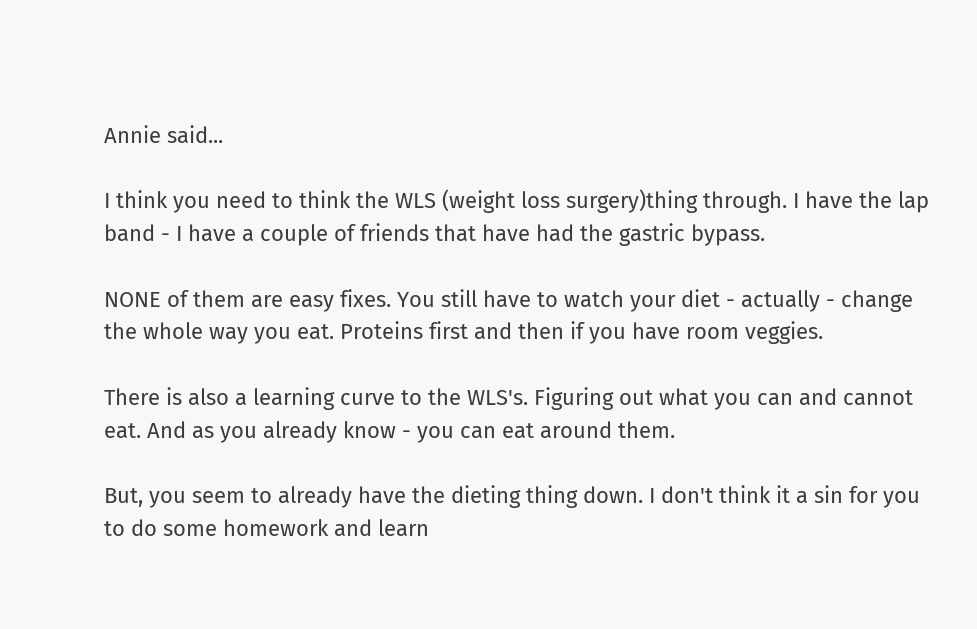Annie said...

I think you need to think the WLS (weight loss surgery)thing through. I have the lap band - I have a couple of friends that have had the gastric bypass.

NONE of them are easy fixes. You still have to watch your diet - actually - change the whole way you eat. Proteins first and then if you have room veggies.

There is also a learning curve to the WLS's. Figuring out what you can and cannot eat. And as you already know - you can eat around them.

But, you seem to already have the dieting thing down. I don't think it a sin for you to do some homework and learn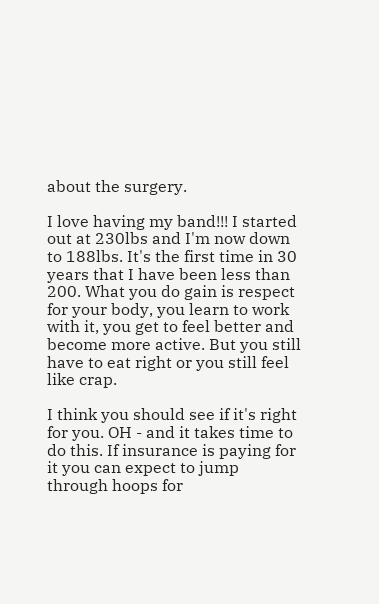about the surgery.

I love having my band!!! I started out at 230lbs and I'm now down to 188lbs. It's the first time in 30 years that I have been less than 200. What you do gain is respect for your body, you learn to work with it, you get to feel better and become more active. But you still have to eat right or you still feel like crap.

I think you should see if it's right for you. OH - and it takes time to do this. If insurance is paying for it you can expect to jump through hoops for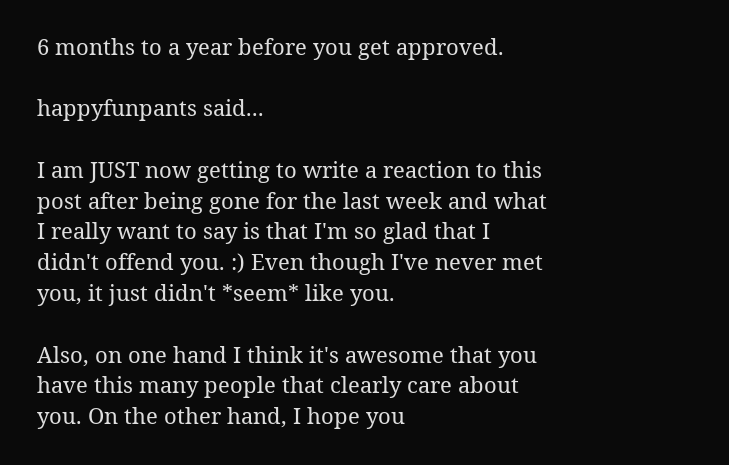6 months to a year before you get approved.

happyfunpants said...

I am JUST now getting to write a reaction to this post after being gone for the last week and what I really want to say is that I'm so glad that I didn't offend you. :) Even though I've never met you, it just didn't *seem* like you.

Also, on one hand I think it's awesome that you have this many people that clearly care about you. On the other hand, I hope you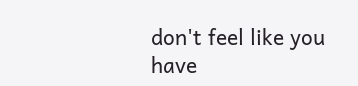don't feel like you have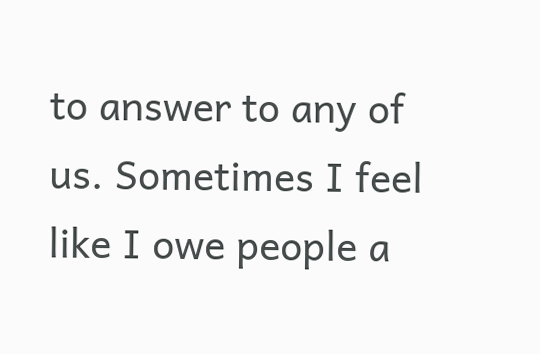to answer to any of us. Sometimes I feel like I owe people a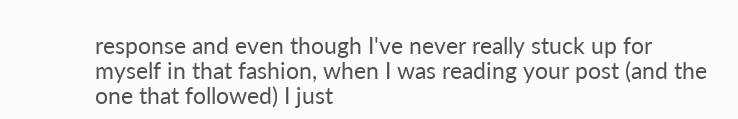response and even though I've never really stuck up for myself in that fashion, when I was reading your post (and the one that followed) I just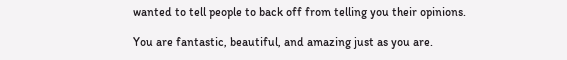wanted to tell people to back off from telling you their opinions.

You are fantastic, beautiful, and amazing just as you are.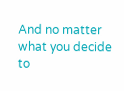And no matter what you decide to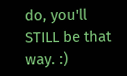do, you'll STILL be that way. :)